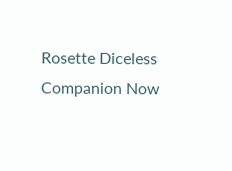Rosette Diceless Companion Now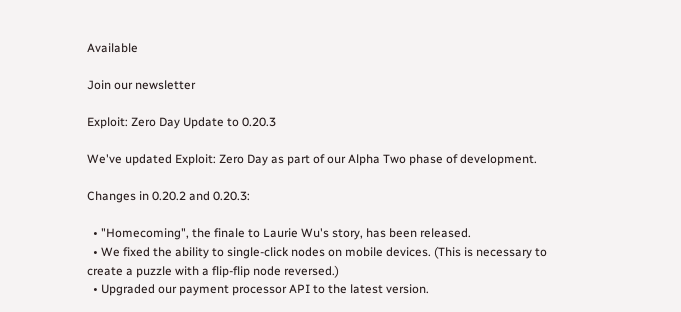Available

Join our newsletter

Exploit: Zero Day Update to 0.20.3

We've updated Exploit: Zero Day as part of our Alpha Two phase of development.

Changes in 0.20.2 and 0.20.3:

  • "Homecoming", the finale to Laurie Wu's story, has been released.
  • We fixed the ability to single-click nodes on mobile devices. (This is necessary to create a puzzle with a flip-flip node reversed.)
  • Upgraded our payment processor API to the latest version.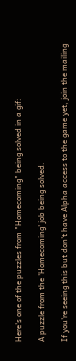Here's one of the puzzles from "Homecoming" being solved in a gif:

A puzzle from the 'Homecoming' job being solved.

If you're seeing this but don't have Alpha access to the game yet, join the mailing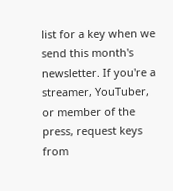list for a key when we send this month's newsletter. If you're a streamer, YouTuber, or member of the press, request keys from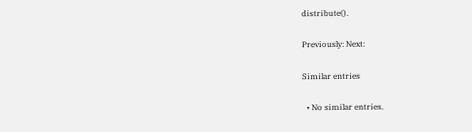distribute().

Previously: Next:

Similar entries

  • No similar entries.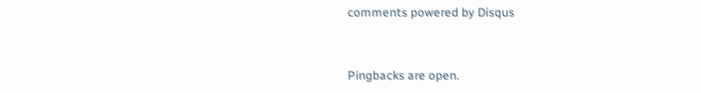comments powered by Disqus


Pingbacks are open.